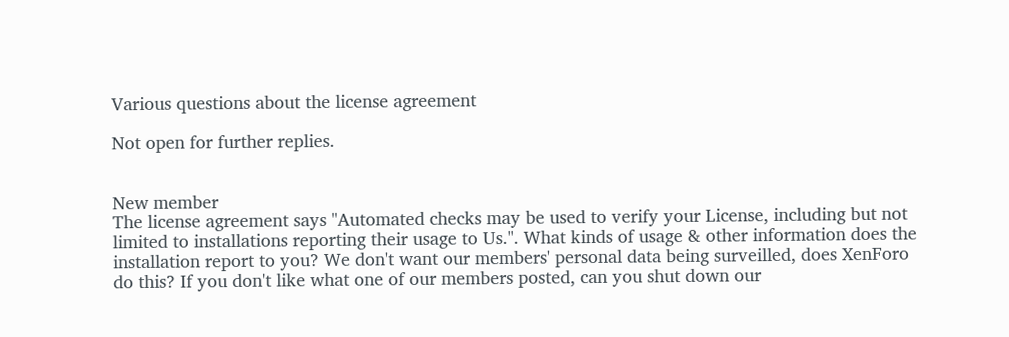Various questions about the license agreement

Not open for further replies.


New member
The license agreement says "Automated checks may be used to verify your License, including but not limited to installations reporting their usage to Us.". What kinds of usage & other information does the installation report to you? We don't want our members' personal data being surveilled, does XenForo do this? If you don't like what one of our members posted, can you shut down our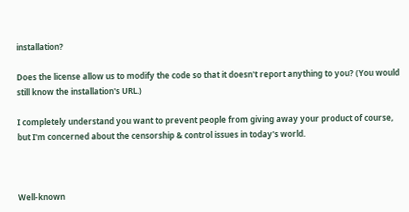installation?

Does the license allow us to modify the code so that it doesn't report anything to you? (You would still know the installation's URL.)

I completely understand you want to prevent people from giving away your product of course, but I'm concerned about the censorship & control issues in today's world.



Well-known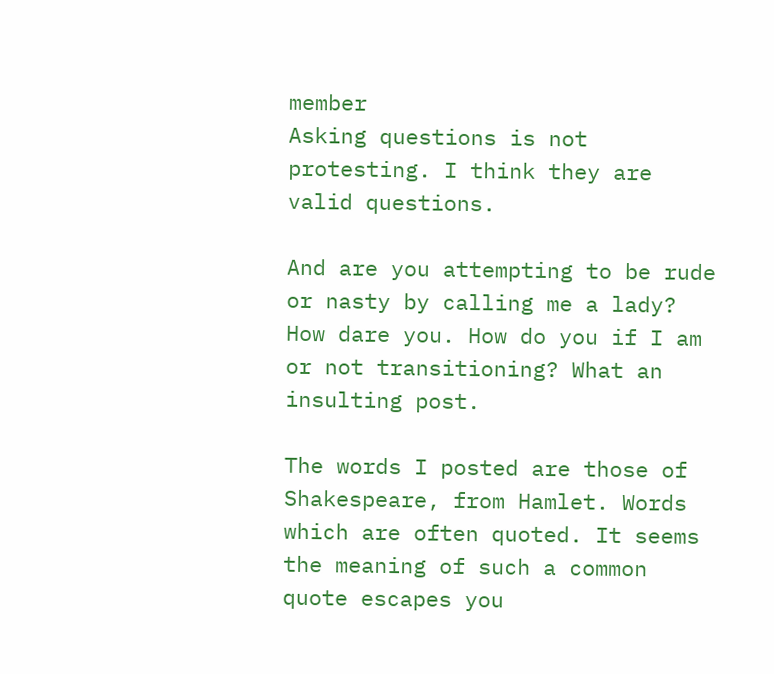member
Asking questions is not protesting. I think they are valid questions.

And are you attempting to be rude or nasty by calling me a lady? How dare you. How do you if I am or not transitioning? What an insulting post.

The words I posted are those of Shakespeare, from Hamlet. Words which are often quoted. It seems the meaning of such a common quote escapes you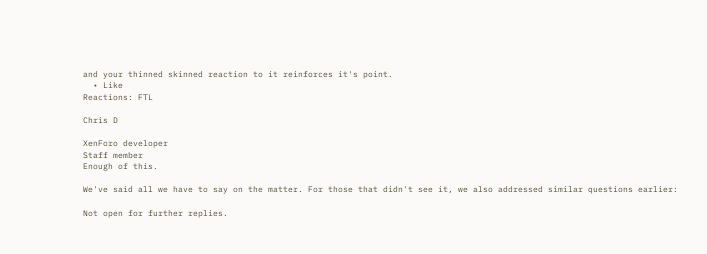and your thinned skinned reaction to it reinforces it's point.
  • Like
Reactions: FTL

Chris D

XenForo developer
Staff member
Enough of this.

We've said all we have to say on the matter. For those that didn't see it, we also addressed similar questions earlier:

Not open for further replies.